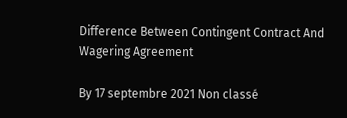Difference Between Contingent Contract And Wagering Agreement

By 17 septembre 2021 Non classé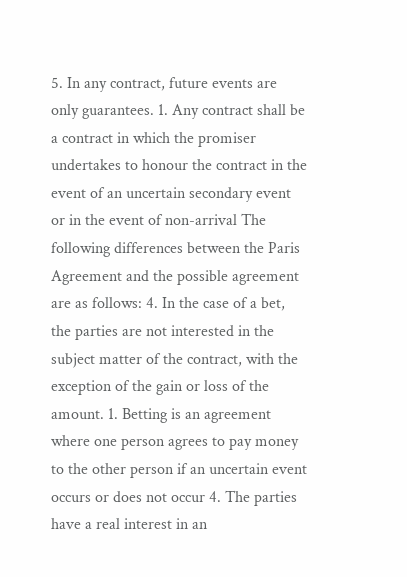5. In any contract, future events are only guarantees. 1. Any contract shall be a contract in which the promiser undertakes to honour the contract in the event of an uncertain secondary event or in the event of non-arrival The following differences between the Paris Agreement and the possible agreement are as follows: 4. In the case of a bet, the parties are not interested in the subject matter of the contract, with the exception of the gain or loss of the amount. 1. Betting is an agreement where one person agrees to pay money to the other person if an uncertain event occurs or does not occur 4. The parties have a real interest in an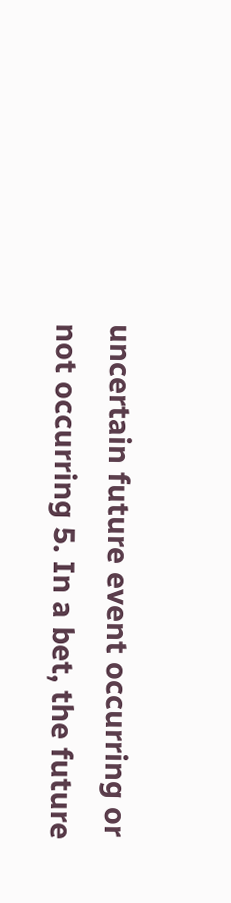uncertain future event occurring or not occurring 5. In a bet, the future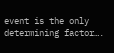event is the only determining factor….